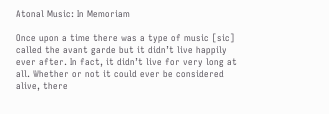Atonal Music: In Memoriam

Once upon a time there was a type of music [sic] called the avant garde but it didn’t live happily ever after. In fact, it didn’t live for very long at all. Whether or not it could ever be considered alive, there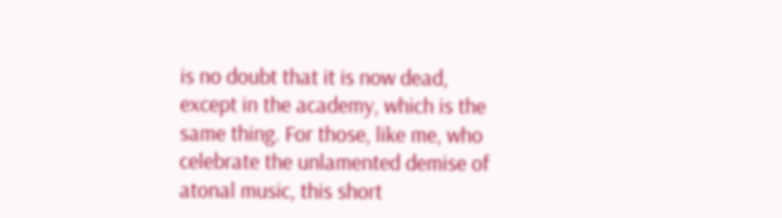is no doubt that it is now dead, except in the academy, which is the same thing. For those, like me, who celebrate the unlamented demise of atonal music, this short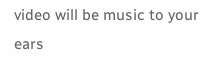video will be music to your ears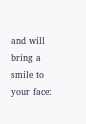and will bring a smile to your face: